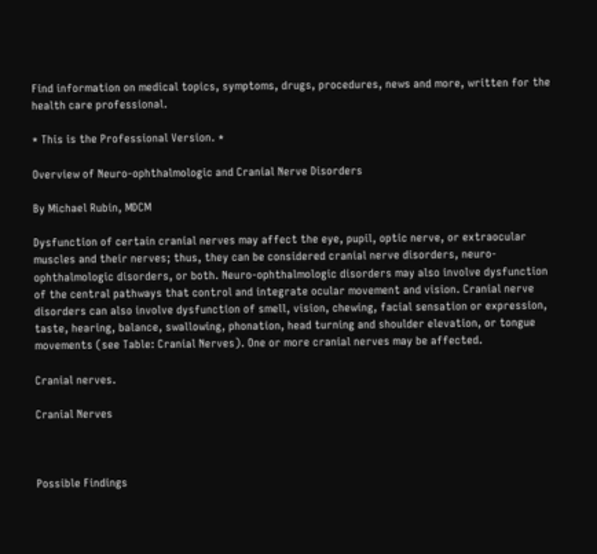Find information on medical topics, symptoms, drugs, procedures, news and more, written for the health care professional.

* This is the Professional Version. *

Overview of Neuro-ophthalmologic and Cranial Nerve Disorders

By Michael Rubin, MDCM

Dysfunction of certain cranial nerves may affect the eye, pupil, optic nerve, or extraocular muscles and their nerves; thus, they can be considered cranial nerve disorders, neuro-ophthalmologic disorders, or both. Neuro-ophthalmologic disorders may also involve dysfunction of the central pathways that control and integrate ocular movement and vision. Cranial nerve disorders can also involve dysfunction of smell, vision, chewing, facial sensation or expression, taste, hearing, balance, swallowing, phonation, head turning and shoulder elevation, or tongue movements (see Table: Cranial Nerves). One or more cranial nerves may be affected.

Cranial nerves.

Cranial Nerves



Possible Findings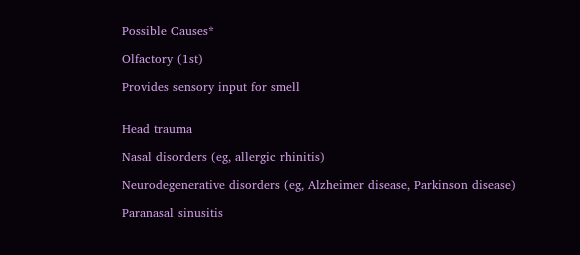Possible Causes*

Olfactory (1st)

Provides sensory input for smell


Head trauma

Nasal disorders (eg, allergic rhinitis)

Neurodegenerative disorders (eg, Alzheimer disease, Parkinson disease)

Paranasal sinusitis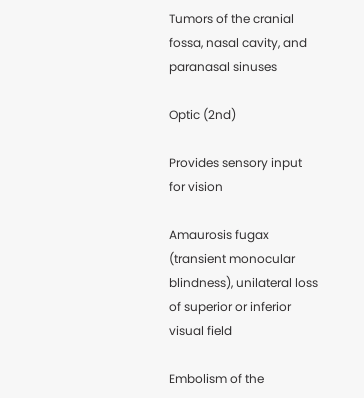Tumors of the cranial fossa, nasal cavity, and paranasal sinuses

Optic (2nd)

Provides sensory input for vision

Amaurosis fugax (transient monocular blindness), unilateral loss of superior or inferior visual field

Embolism of the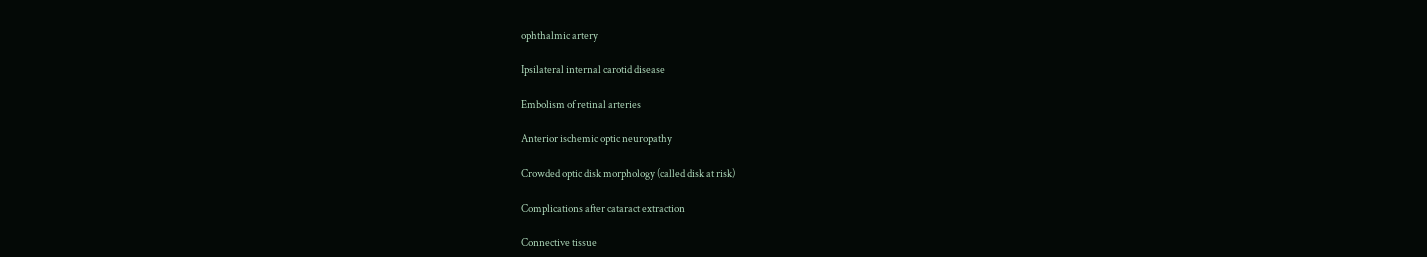ophthalmic artery

Ipsilateral internal carotid disease

Embolism of retinal arteries

Anterior ischemic optic neuropathy

Crowded optic disk morphology (called disk at risk)

Complications after cataract extraction

Connective tissue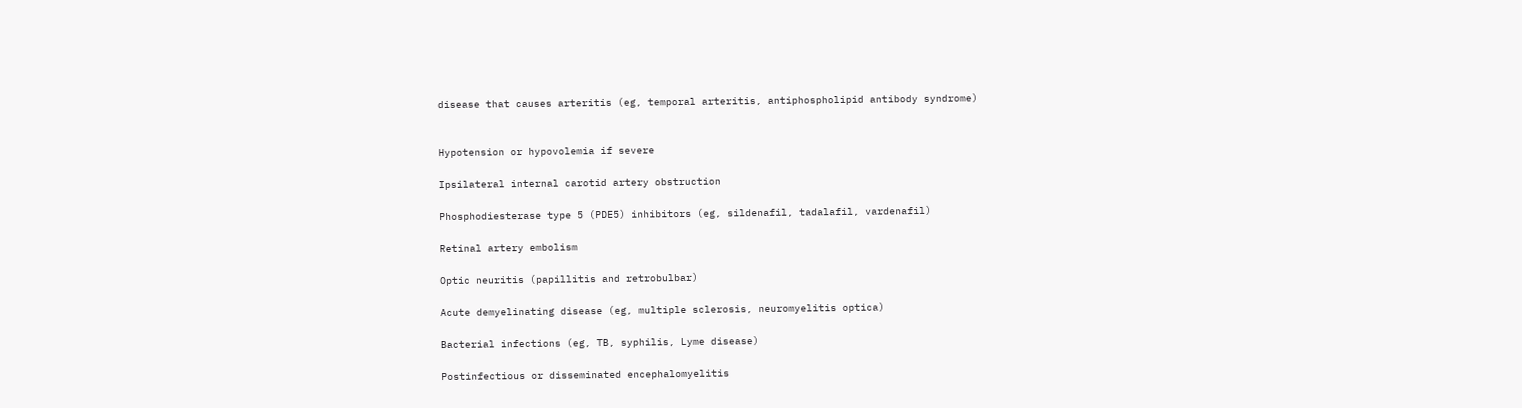disease that causes arteritis (eg, temporal arteritis, antiphospholipid antibody syndrome)


Hypotension or hypovolemia if severe

Ipsilateral internal carotid artery obstruction

Phosphodiesterase type 5 (PDE5) inhibitors (eg, sildenafil, tadalafil, vardenafil)

Retinal artery embolism

Optic neuritis (papillitis and retrobulbar)

Acute demyelinating disease (eg, multiple sclerosis, neuromyelitis optica)

Bacterial infections (eg, TB, syphilis, Lyme disease)

Postinfectious or disseminated encephalomyelitis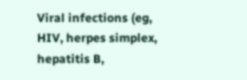Viral infections (eg, HIV, herpes simplex, hepatitis B,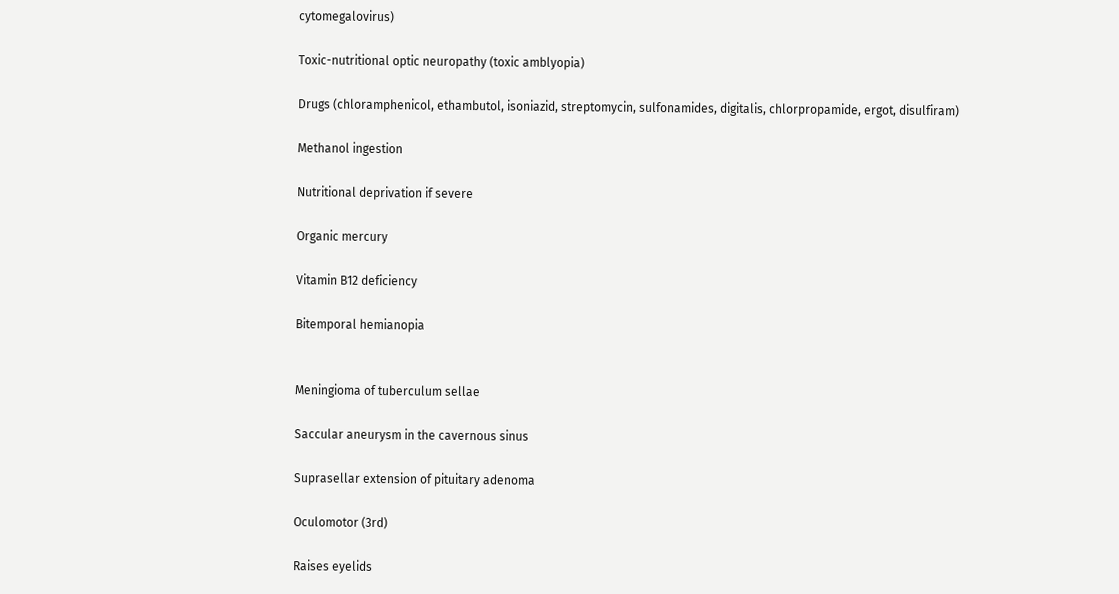cytomegalovirus)

Toxic-nutritional optic neuropathy (toxic amblyopia)

Drugs (chloramphenicol, ethambutol, isoniazid, streptomycin, sulfonamides, digitalis, chlorpropamide, ergot, disulfiram)

Methanol ingestion

Nutritional deprivation if severe

Organic mercury

Vitamin B12 deficiency

Bitemporal hemianopia


Meningioma of tuberculum sellae

Saccular aneurysm in the cavernous sinus

Suprasellar extension of pituitary adenoma

Oculomotor (3rd)

Raises eyelids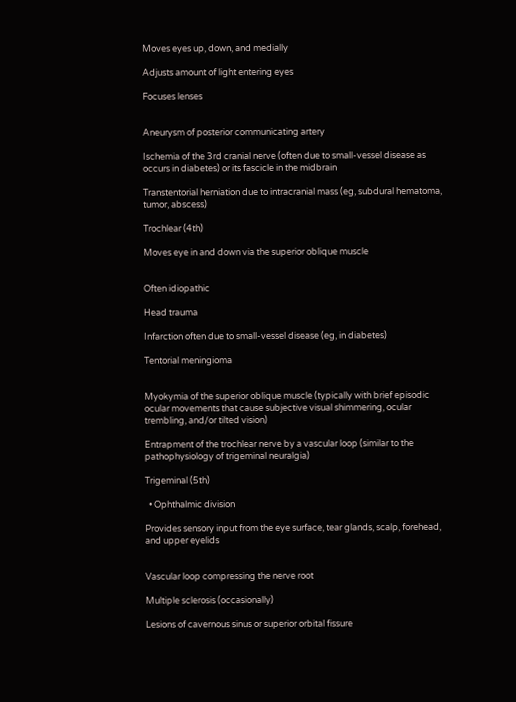Moves eyes up, down, and medially

Adjusts amount of light entering eyes

Focuses lenses


Aneurysm of posterior communicating artery

Ischemia of the 3rd cranial nerve (often due to small-vessel disease as occurs in diabetes) or its fascicle in the midbrain

Transtentorial herniation due to intracranial mass (eg, subdural hematoma, tumor, abscess)

Trochlear (4th)

Moves eye in and down via the superior oblique muscle


Often idiopathic

Head trauma

Infarction often due to small-vessel disease (eg, in diabetes)

Tentorial meningioma


Myokymia of the superior oblique muscle (typically with brief episodic ocular movements that cause subjective visual shimmering, ocular trembling, and/or tilted vision)

Entrapment of the trochlear nerve by a vascular loop (similar to the pathophysiology of trigeminal neuralgia)

Trigeminal (5th)

  • Ophthalmic division

Provides sensory input from the eye surface, tear glands, scalp, forehead, and upper eyelids


Vascular loop compressing the nerve root

Multiple sclerosis (occasionally)

Lesions of cavernous sinus or superior orbital fissure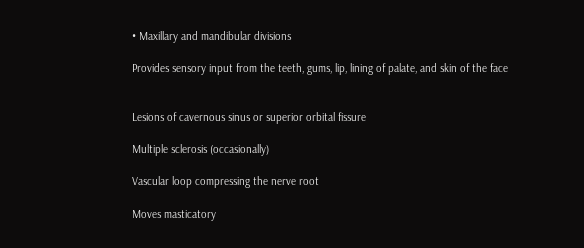• Maxillary and mandibular divisions

Provides sensory input from the teeth, gums, lip, lining of palate, and skin of the face


Lesions of cavernous sinus or superior orbital fissure

Multiple sclerosis (occasionally)

Vascular loop compressing the nerve root

Moves masticatory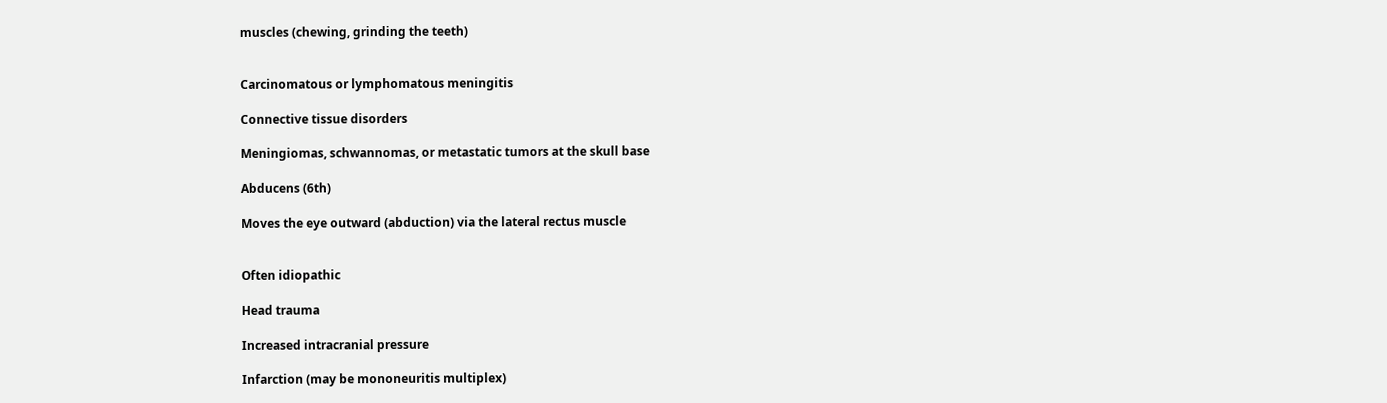muscles (chewing, grinding the teeth)


Carcinomatous or lymphomatous meningitis

Connective tissue disorders

Meningiomas, schwannomas, or metastatic tumors at the skull base

Abducens (6th)

Moves the eye outward (abduction) via the lateral rectus muscle


Often idiopathic

Head trauma

Increased intracranial pressure

Infarction (may be mononeuritis multiplex)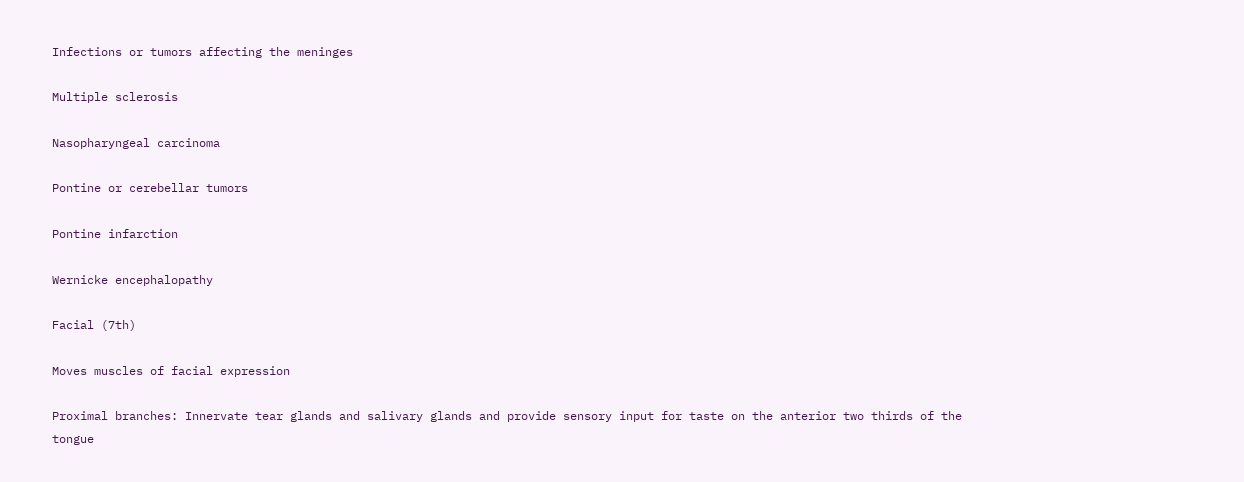Infections or tumors affecting the meninges

Multiple sclerosis

Nasopharyngeal carcinoma

Pontine or cerebellar tumors

Pontine infarction

Wernicke encephalopathy

Facial (7th)

Moves muscles of facial expression

Proximal branches: Innervate tear glands and salivary glands and provide sensory input for taste on the anterior two thirds of the tongue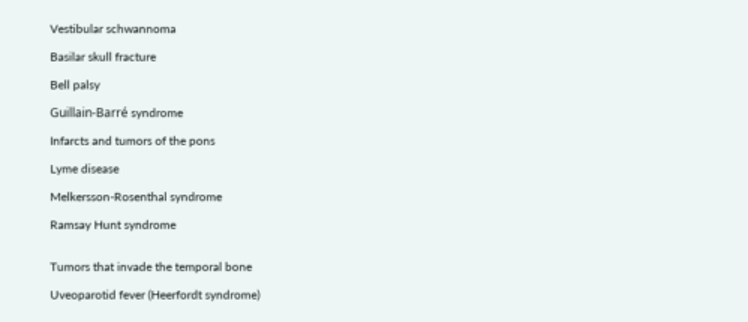Vestibular schwannoma

Basilar skull fracture

Bell palsy

Guillain-Barré syndrome

Infarcts and tumors of the pons

Lyme disease

Melkersson-Rosenthal syndrome

Ramsay Hunt syndrome


Tumors that invade the temporal bone

Uveoparotid fever (Heerfordt syndrome)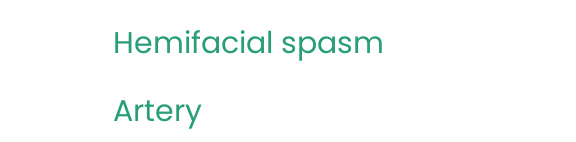Hemifacial spasm

Artery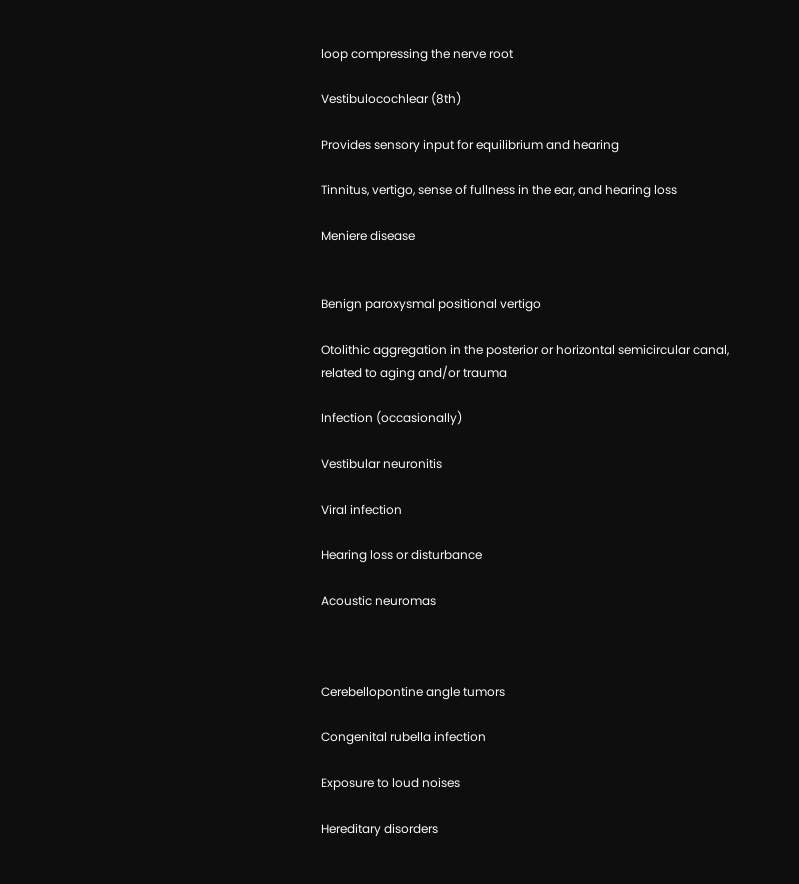loop compressing the nerve root

Vestibulocochlear (8th)

Provides sensory input for equilibrium and hearing

Tinnitus, vertigo, sense of fullness in the ear, and hearing loss

Meniere disease


Benign paroxysmal positional vertigo

Otolithic aggregation in the posterior or horizontal semicircular canal, related to aging and/or trauma

Infection (occasionally)

Vestibular neuronitis

Viral infection

Hearing loss or disturbance

Acoustic neuromas



Cerebellopontine angle tumors

Congenital rubella infection

Exposure to loud noises

Hereditary disorders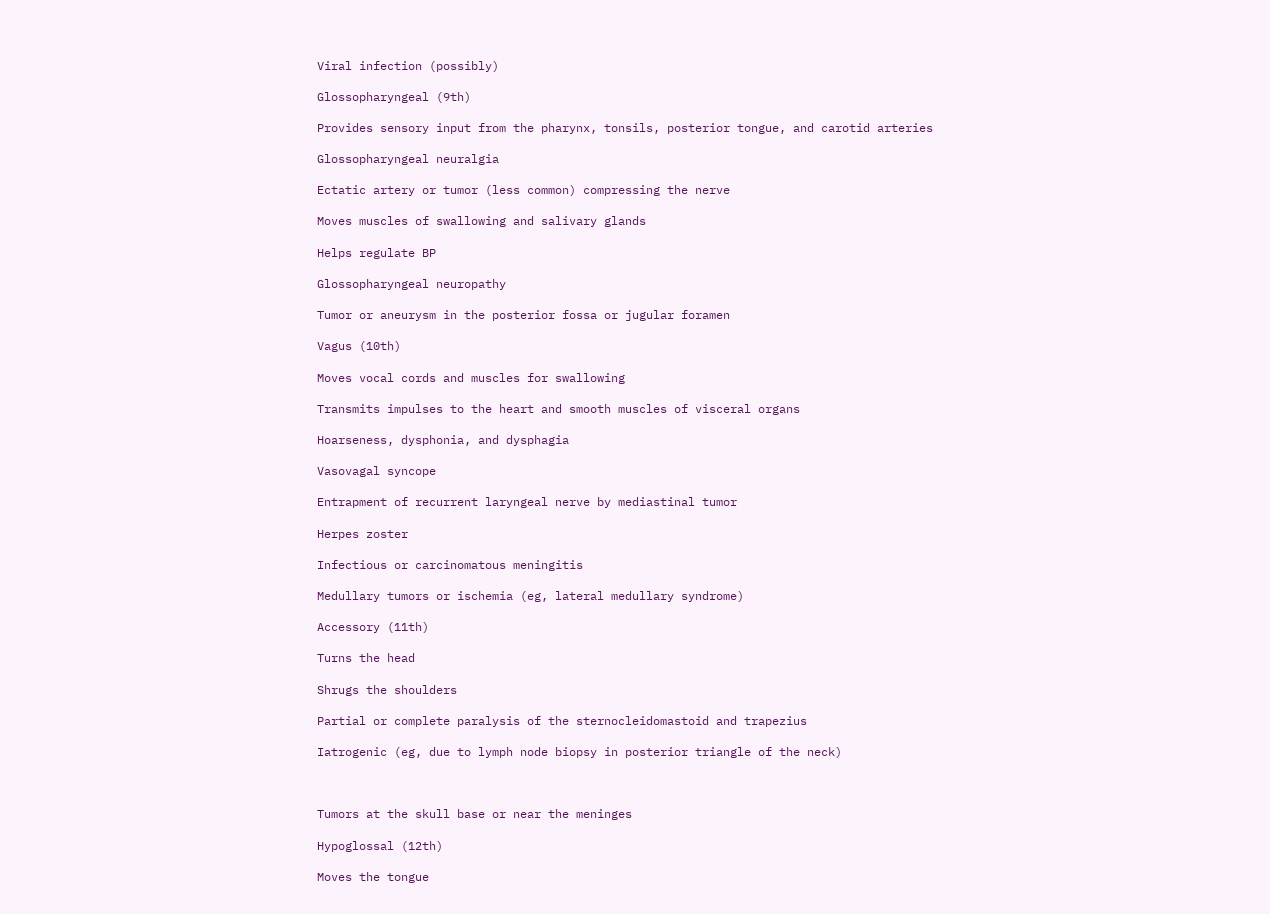Viral infection (possibly)

Glossopharyngeal (9th)

Provides sensory input from the pharynx, tonsils, posterior tongue, and carotid arteries

Glossopharyngeal neuralgia

Ectatic artery or tumor (less common) compressing the nerve

Moves muscles of swallowing and salivary glands

Helps regulate BP

Glossopharyngeal neuropathy

Tumor or aneurysm in the posterior fossa or jugular foramen

Vagus (10th)

Moves vocal cords and muscles for swallowing

Transmits impulses to the heart and smooth muscles of visceral organs

Hoarseness, dysphonia, and dysphagia

Vasovagal syncope

Entrapment of recurrent laryngeal nerve by mediastinal tumor

Herpes zoster

Infectious or carcinomatous meningitis

Medullary tumors or ischemia (eg, lateral medullary syndrome)

Accessory (11th)

Turns the head

Shrugs the shoulders

Partial or complete paralysis of the sternocleidomastoid and trapezius

Iatrogenic (eg, due to lymph node biopsy in posterior triangle of the neck)



Tumors at the skull base or near the meninges

Hypoglossal (12th)

Moves the tongue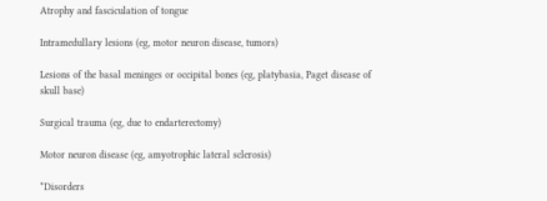Atrophy and fasciculation of tongue

Intramedullary lesions (eg, motor neuron disease, tumors)

Lesions of the basal meninges or occipital bones (eg, platybasia, Paget disease of skull base)

Surgical trauma (eg, due to endarterectomy)

Motor neuron disease (eg, amyotrophic lateral sclerosis)

*Disorders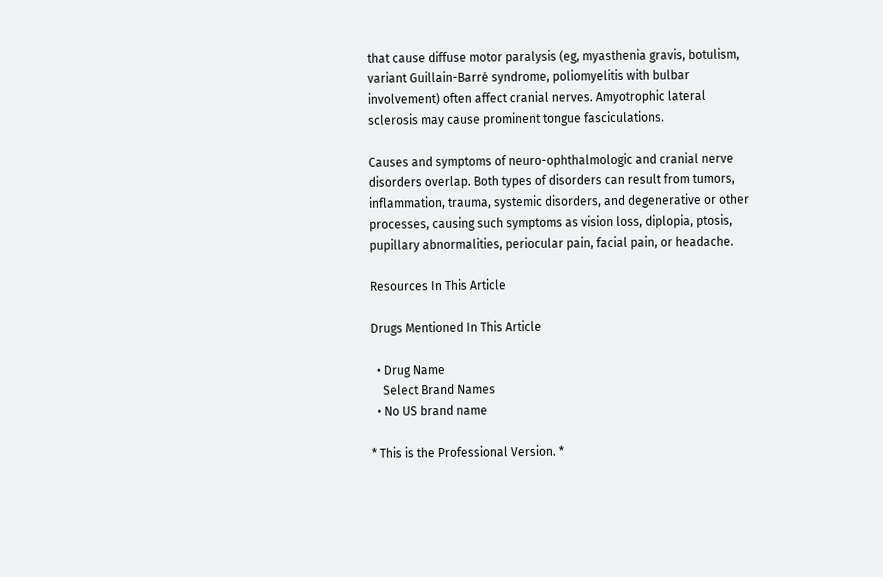that cause diffuse motor paralysis (eg, myasthenia gravis, botulism, variant Guillain-Barré syndrome, poliomyelitis with bulbar involvement) often affect cranial nerves. Amyotrophic lateral sclerosis may cause prominent tongue fasciculations.

Causes and symptoms of neuro-ophthalmologic and cranial nerve disorders overlap. Both types of disorders can result from tumors, inflammation, trauma, systemic disorders, and degenerative or other processes, causing such symptoms as vision loss, diplopia, ptosis, pupillary abnormalities, periocular pain, facial pain, or headache.

Resources In This Article

Drugs Mentioned In This Article

  • Drug Name
    Select Brand Names
  • No US brand name

* This is the Professional Version. *